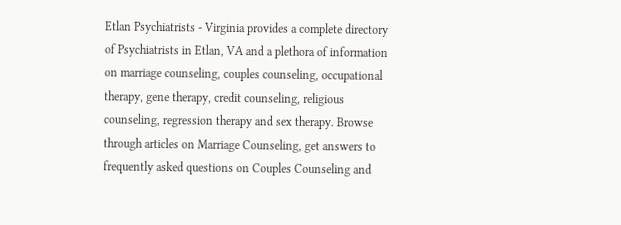Etlan Psychiatrists - Virginia provides a complete directory of Psychiatrists in Etlan, VA and a plethora of information on marriage counseling, couples counseling, occupational therapy, gene therapy, credit counseling, religious counseling, regression therapy and sex therapy. Browse through articles on Marriage Counseling, get answers to frequently asked questions on Couples Counseling and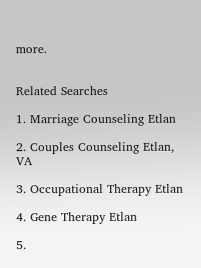more.


Related Searches

1. Marriage Counseling Etlan

2. Couples Counseling Etlan, VA

3. Occupational Therapy Etlan

4. Gene Therapy Etlan

5.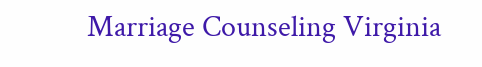Marriage Counseling Virginia